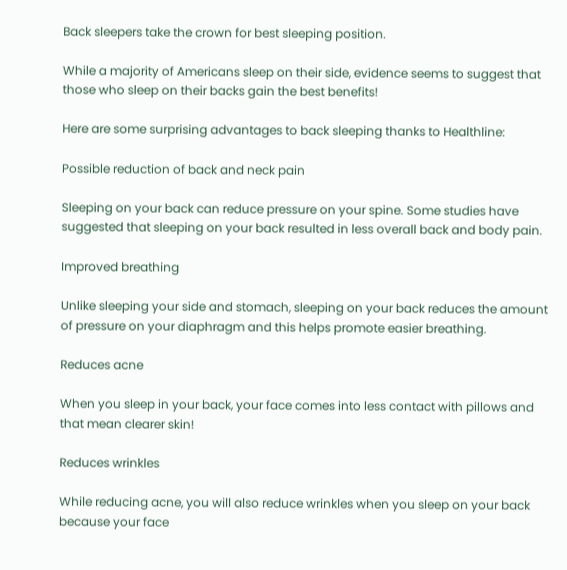Back sleepers take the crown for best sleeping position.

While a majority of Americans sleep on their side, evidence seems to suggest that those who sleep on their backs gain the best benefits!

Here are some surprising advantages to back sleeping thanks to Healthline:

Possible reduction of back and neck pain

Sleeping on your back can reduce pressure on your spine. Some studies have suggested that sleeping on your back resulted in less overall back and body pain.

Improved breathing

Unlike sleeping your side and stomach, sleeping on your back reduces the amount of pressure on your diaphragm and this helps promote easier breathing.

Reduces acne

When you sleep in your back, your face comes into less contact with pillows and that mean clearer skin!

Reduces wrinkles

While reducing acne, you will also reduce wrinkles when you sleep on your back because your face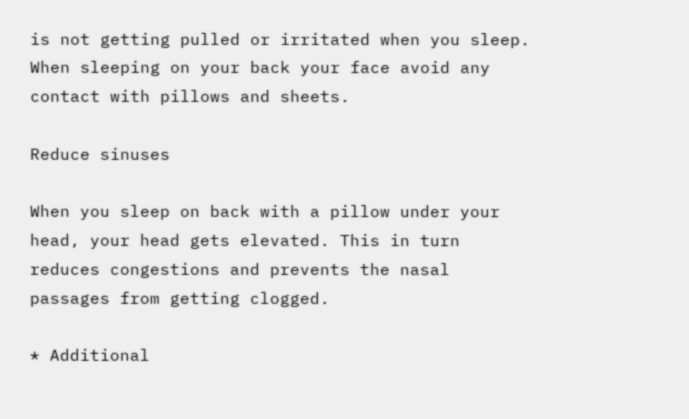is not getting pulled or irritated when you sleep. When sleeping on your back your face avoid any contact with pillows and sheets.

Reduce sinuses

When you sleep on back with a pillow under your head, your head gets elevated. This in turn reduces congestions and prevents the nasal passages from getting clogged.

* Additional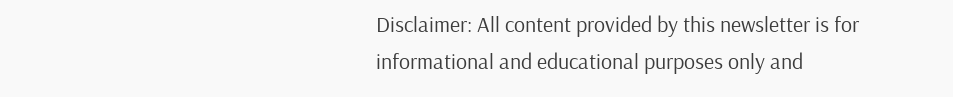Disclaimer: All content provided by this newsletter is for informational and educational purposes only and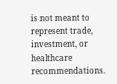is not meant to represent trade, investment, or healthcare recommendations.